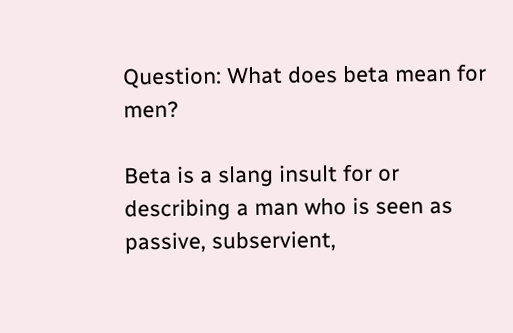Question: What does beta mean for men?

Beta is a slang insult for or describing a man who is seen as passive, subservient,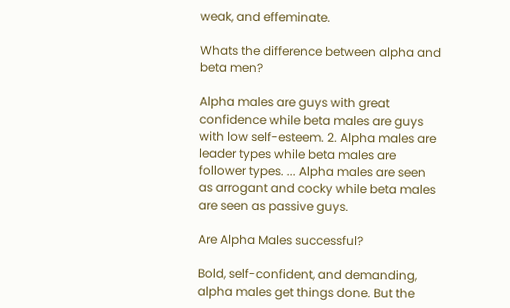weak, and effeminate.

Whats the difference between alpha and beta men?

Alpha males are guys with great confidence while beta males are guys with low self-esteem. 2. Alpha males are leader types while beta males are follower types. ... Alpha males are seen as arrogant and cocky while beta males are seen as passive guys.

Are Alpha Males successful?

Bold, self-confident, and demanding, alpha males get things done. But the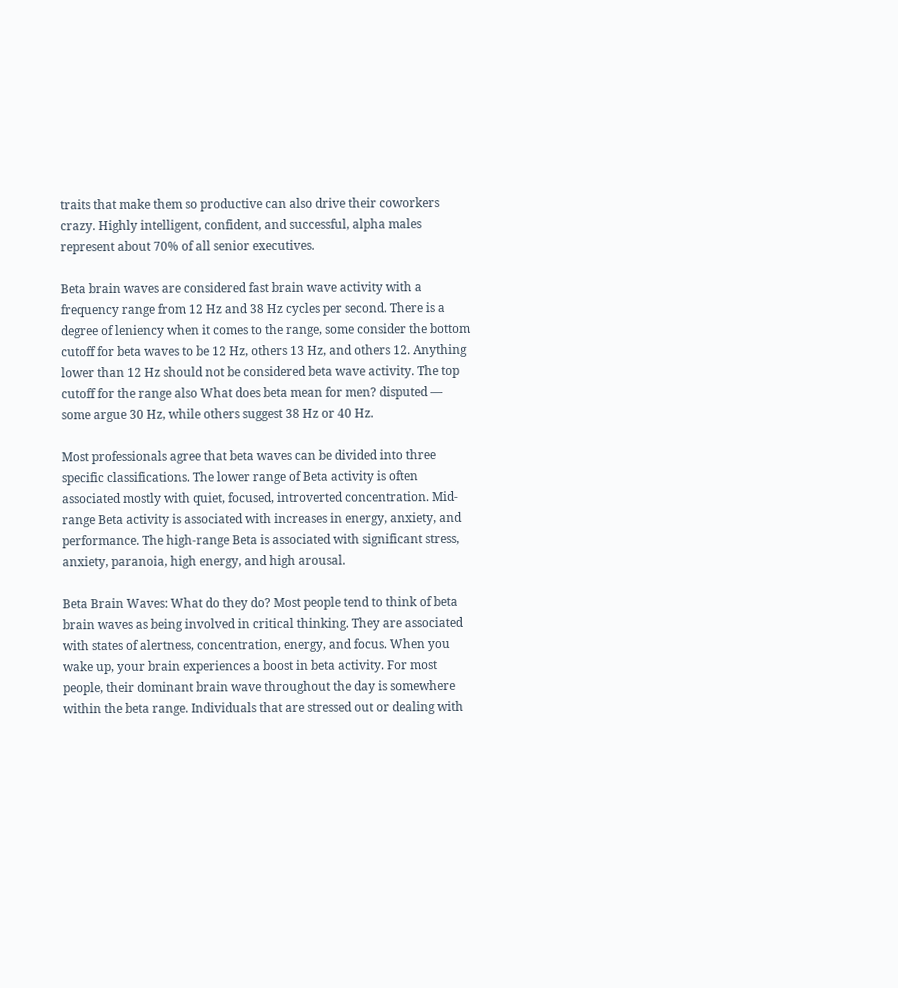traits that make them so productive can also drive their coworkers crazy. Highly intelligent, confident, and successful, alpha males represent about 70% of all senior executives.

Beta brain waves are considered fast brain wave activity with a frequency range from 12 Hz and 38 Hz cycles per second. There is a degree of leniency when it comes to the range, some consider the bottom cutoff for beta waves to be 12 Hz, others 13 Hz, and others 12. Anything lower than 12 Hz should not be considered beta wave activity. The top cutoff for the range also What does beta mean for men? disputed — some argue 30 Hz, while others suggest 38 Hz or 40 Hz.

Most professionals agree that beta waves can be divided into three specific classifications. The lower range of Beta activity is often associated mostly with quiet, focused, introverted concentration. Mid-range Beta activity is associated with increases in energy, anxiety, and performance. The high-range Beta is associated with significant stress, anxiety, paranoia, high energy, and high arousal.

Beta Brain Waves: What do they do? Most people tend to think of beta brain waves as being involved in critical thinking. They are associated with states of alertness, concentration, energy, and focus. When you wake up, your brain experiences a boost in beta activity. For most people, their dominant brain wave throughout the day is somewhere within the beta range. Individuals that are stressed out or dealing with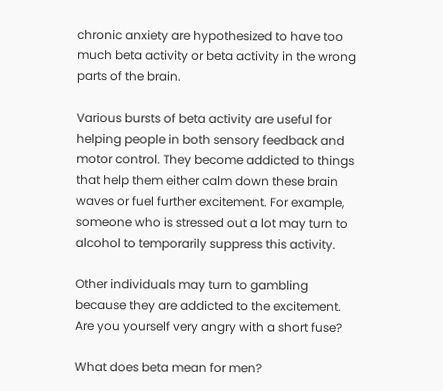chronic anxiety are hypothesized to have too much beta activity or beta activity in the wrong parts of the brain.

Various bursts of beta activity are useful for helping people in both sensory feedback and motor control. They become addicted to things that help them either calm down these brain waves or fuel further excitement. For example, someone who is stressed out a lot may turn to alcohol to temporarily suppress this activity.

Other individuals may turn to gambling because they are addicted to the excitement. Are you yourself very angry with a short fuse?

What does beta mean for men?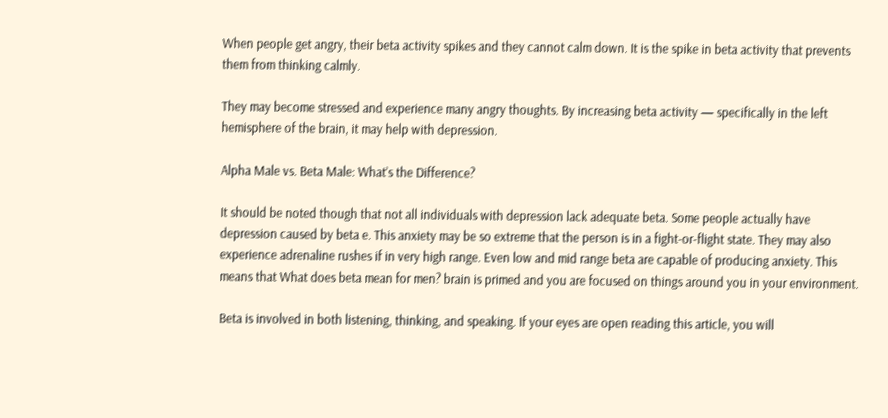When people get angry, their beta activity spikes and they cannot calm down. It is the spike in beta activity that prevents them from thinking calmly.

They may become stressed and experience many angry thoughts. By increasing beta activity — specifically in the left hemisphere of the brain, it may help with depression.

Alpha Male vs. Beta Male: What’s the Difference?

It should be noted though that not all individuals with depression lack adequate beta. Some people actually have depression caused by beta e. This anxiety may be so extreme that the person is in a fight-or-flight state. They may also experience adrenaline rushes if in very high range. Even low and mid range beta are capable of producing anxiety. This means that What does beta mean for men? brain is primed and you are focused on things around you in your environment.

Beta is involved in both listening, thinking, and speaking. If your eyes are open reading this article, you will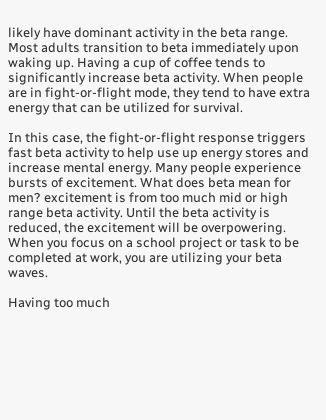likely have dominant activity in the beta range. Most adults transition to beta immediately upon waking up. Having a cup of coffee tends to significantly increase beta activity. When people are in fight-or-flight mode, they tend to have extra energy that can be utilized for survival.

In this case, the fight-or-flight response triggers fast beta activity to help use up energy stores and increase mental energy. Many people experience bursts of excitement. What does beta mean for men? excitement is from too much mid or high range beta activity. Until the beta activity is reduced, the excitement will be overpowering. When you focus on a school project or task to be completed at work, you are utilizing your beta waves.

Having too much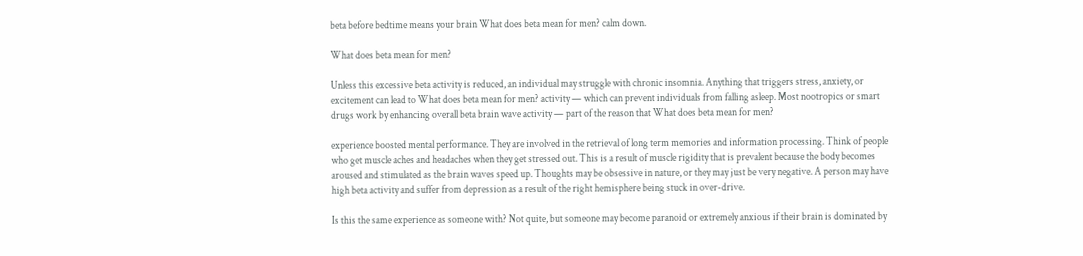beta before bedtime means your brain What does beta mean for men? calm down.

What does beta mean for men?

Unless this excessive beta activity is reduced, an individual may struggle with chronic insomnia. Anything that triggers stress, anxiety, or excitement can lead to What does beta mean for men? activity — which can prevent individuals from falling asleep. Most nootropics or smart drugs work by enhancing overall beta brain wave activity — part of the reason that What does beta mean for men?

experience boosted mental performance. They are involved in the retrieval of long term memories and information processing. Think of people who get muscle aches and headaches when they get stressed out. This is a result of muscle rigidity that is prevalent because the body becomes aroused and stimulated as the brain waves speed up. Thoughts may be obsessive in nature, or they may just be very negative. A person may have high beta activity and suffer from depression as a result of the right hemisphere being stuck in over-drive.

Is this the same experience as someone with? Not quite, but someone may become paranoid or extremely anxious if their brain is dominated by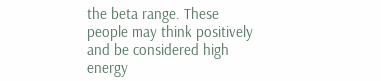the beta range. These people may think positively and be considered high energy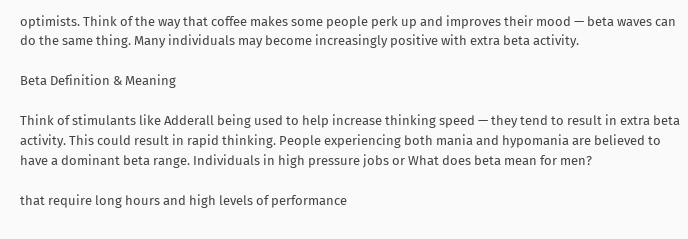optimists. Think of the way that coffee makes some people perk up and improves their mood — beta waves can do the same thing. Many individuals may become increasingly positive with extra beta activity.

Beta Definition & Meaning

Think of stimulants like Adderall being used to help increase thinking speed — they tend to result in extra beta activity. This could result in rapid thinking. People experiencing both mania and hypomania are believed to have a dominant beta range. Individuals in high pressure jobs or What does beta mean for men?

that require long hours and high levels of performance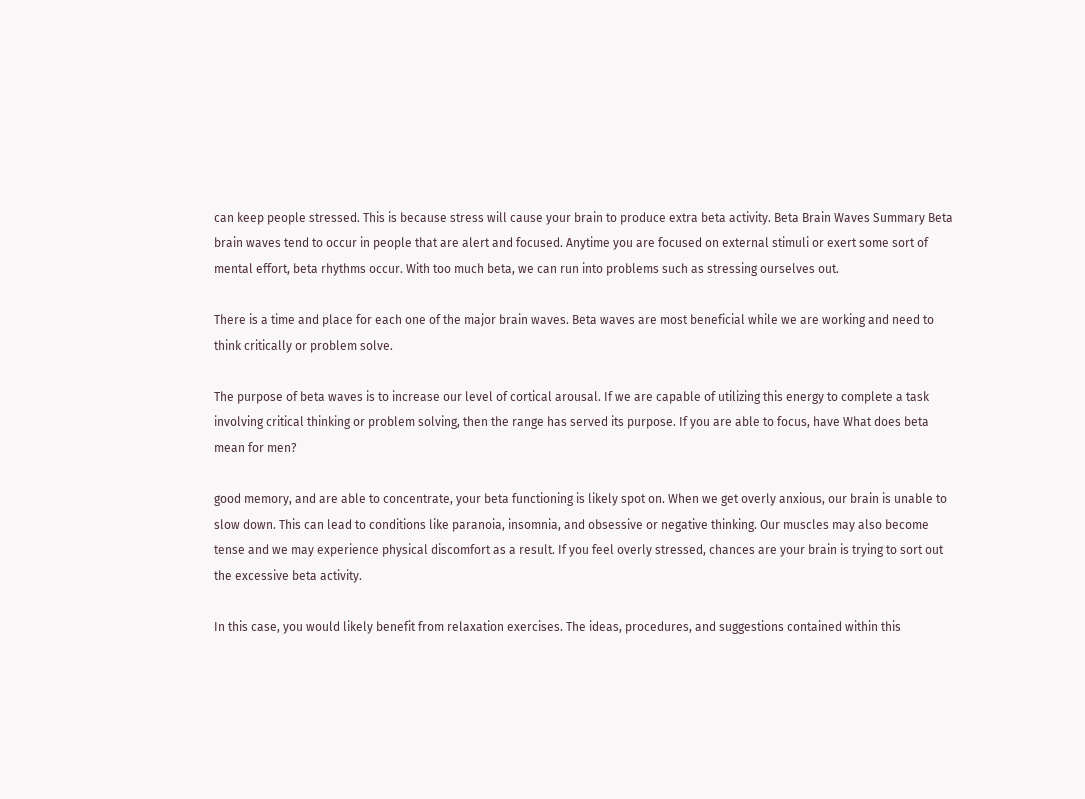can keep people stressed. This is because stress will cause your brain to produce extra beta activity. Beta Brain Waves Summary Beta brain waves tend to occur in people that are alert and focused. Anytime you are focused on external stimuli or exert some sort of mental effort, beta rhythms occur. With too much beta, we can run into problems such as stressing ourselves out.

There is a time and place for each one of the major brain waves. Beta waves are most beneficial while we are working and need to think critically or problem solve.

The purpose of beta waves is to increase our level of cortical arousal. If we are capable of utilizing this energy to complete a task involving critical thinking or problem solving, then the range has served its purpose. If you are able to focus, have What does beta mean for men?

good memory, and are able to concentrate, your beta functioning is likely spot on. When we get overly anxious, our brain is unable to slow down. This can lead to conditions like paranoia, insomnia, and obsessive or negative thinking. Our muscles may also become tense and we may experience physical discomfort as a result. If you feel overly stressed, chances are your brain is trying to sort out the excessive beta activity.

In this case, you would likely benefit from relaxation exercises. The ideas, procedures, and suggestions contained within this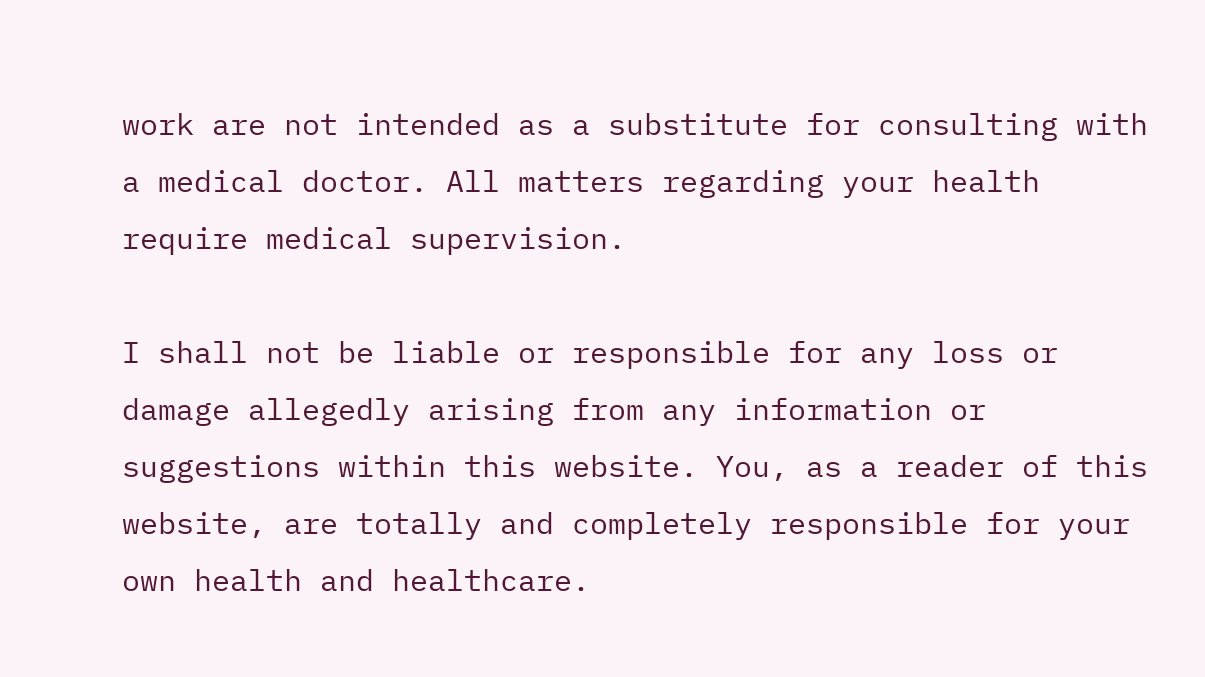work are not intended as a substitute for consulting with a medical doctor. All matters regarding your health require medical supervision.

I shall not be liable or responsible for any loss or damage allegedly arising from any information or suggestions within this website. You, as a reader of this website, are totally and completely responsible for your own health and healthcare.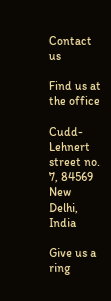Contact us

Find us at the office

Cudd- Lehnert street no. 7, 84569 New Delhi, India

Give us a ring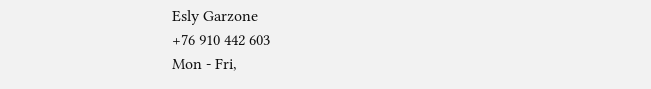Esly Garzone
+76 910 442 603
Mon - Fri,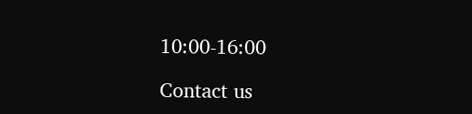10:00-16:00

Contact us